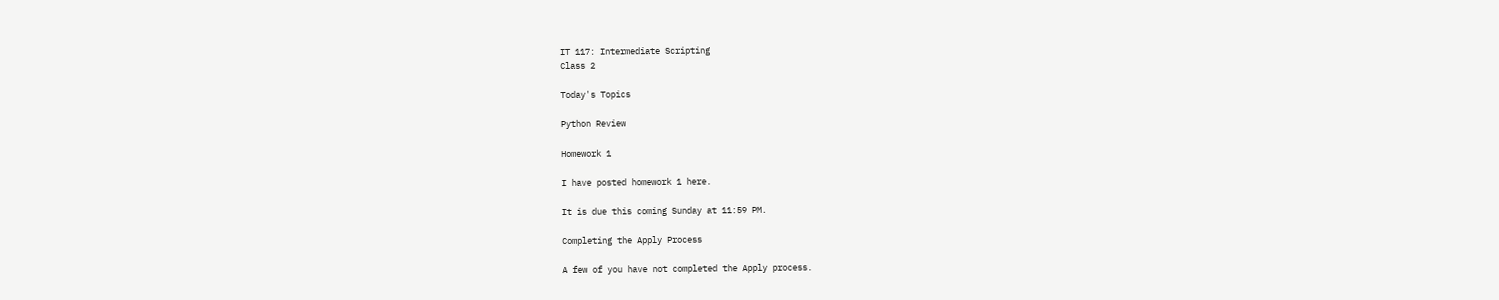IT 117: Intermediate Scripting
Class 2

Today's Topics

Python Review

Homework 1

I have posted homework 1 here.

It is due this coming Sunday at 11:59 PM.

Completing the Apply Process

A few of you have not completed the Apply process.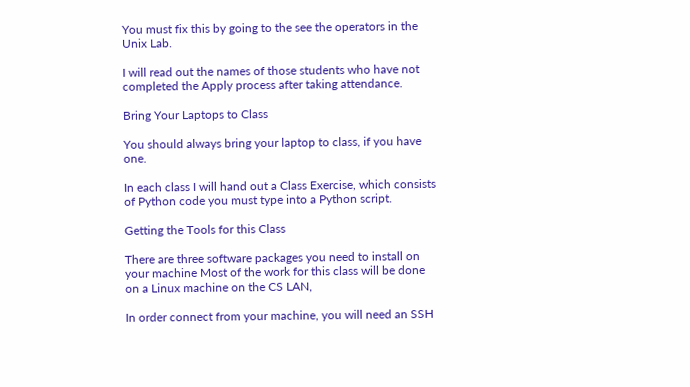You must fix this by going to the see the operators in the Unix Lab.

I will read out the names of those students who have not completed the Apply process after taking attendance.

Bring Your Laptops to Class

You should always bring your laptop to class, if you have one.

In each class I will hand out a Class Exercise, which consists of Python code you must type into a Python script.

Getting the Tools for this Class

There are three software packages you need to install on your machine Most of the work for this class will be done on a Linux machine on the CS LAN,

In order connect from your machine, you will need an SSH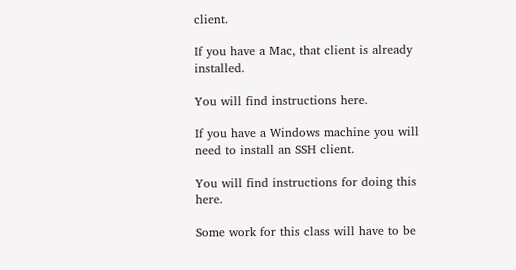client.

If you have a Mac, that client is already installed.

You will find instructions here.

If you have a Windows machine you will need to install an SSH client.

You will find instructions for doing this here.

Some work for this class will have to be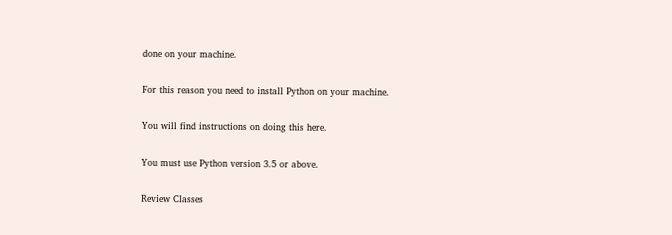done on your machine.

For this reason you need to install Python on your machine.

You will find instructions on doing this here.

You must use Python version 3.5 or above.

Review Classes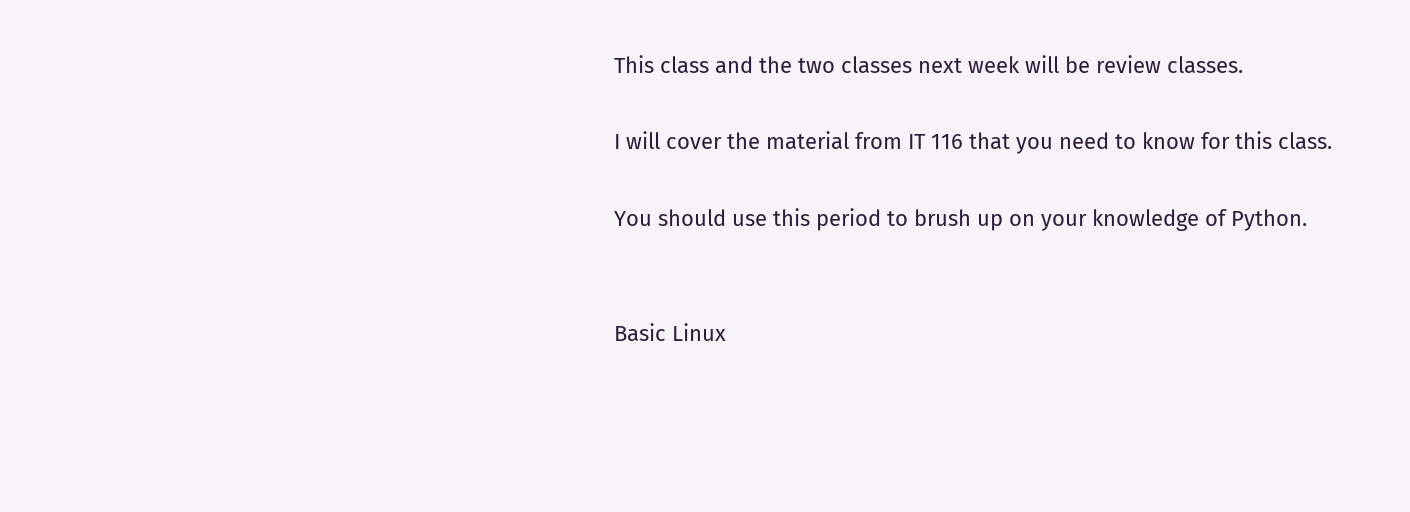This class and the two classes next week will be review classes.

I will cover the material from IT 116 that you need to know for this class.

You should use this period to brush up on your knowledge of Python.


Basic Linux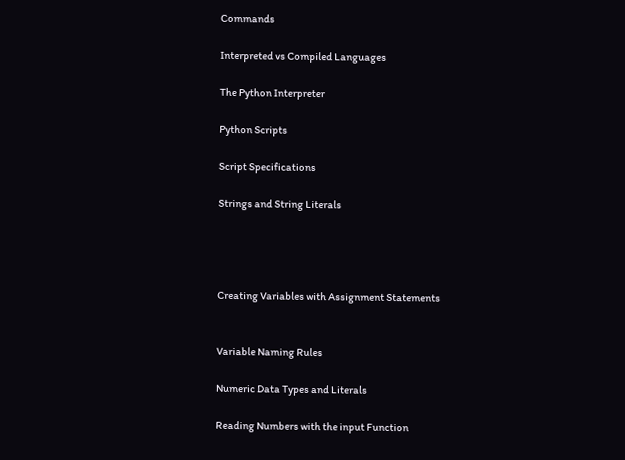Commands

Interpreted vs Compiled Languages

The Python Interpreter

Python Scripts

Script Specifications

Strings and String Literals




Creating Variables with Assignment Statements


Variable Naming Rules

Numeric Data Types and Literals

Reading Numbers with the input Function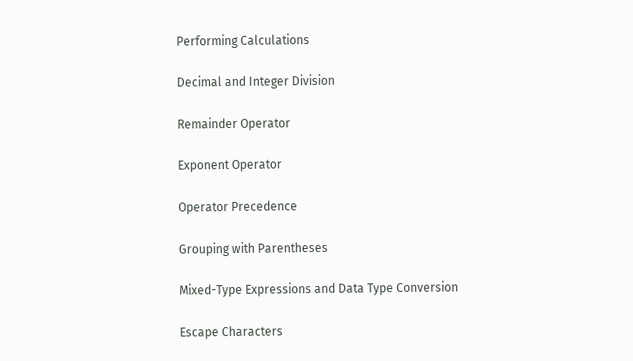Performing Calculations

Decimal and Integer Division

Remainder Operator

Exponent Operator

Operator Precedence

Grouping with Parentheses

Mixed-Type Expressions and Data Type Conversion

Escape Characters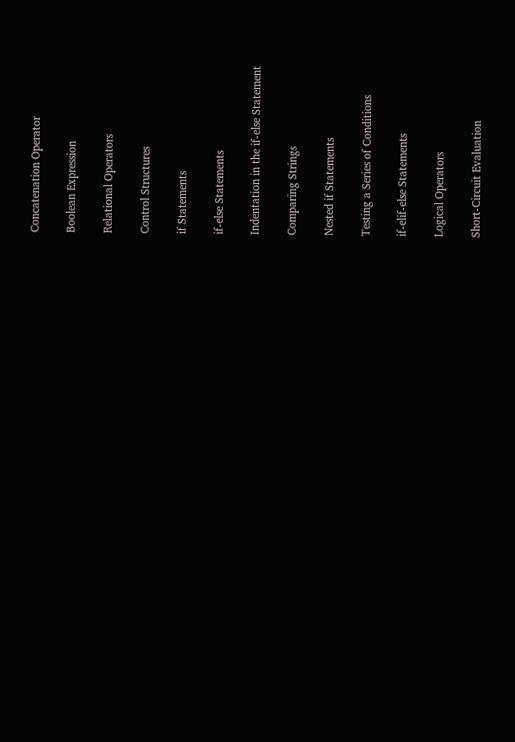Concatenation Operator

Boolean Expression

Relational Operators

Control Structures

if Statements

if-else Statements

Indentation in the if-else Statement

Comparing Strings

Nested if Statements

Testing a Series of Conditions

if-elif-else Statements

Logical Operators

Short-Circuit Evaluation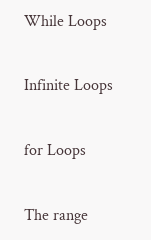While Loops

Infinite Loops

for Loops

The range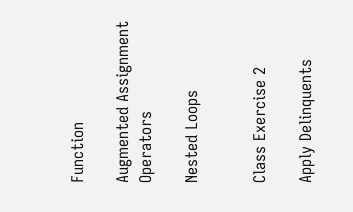Function

Augmented Assignment Operators

Nested Loops


Class Exercise 2

Apply Delinquents